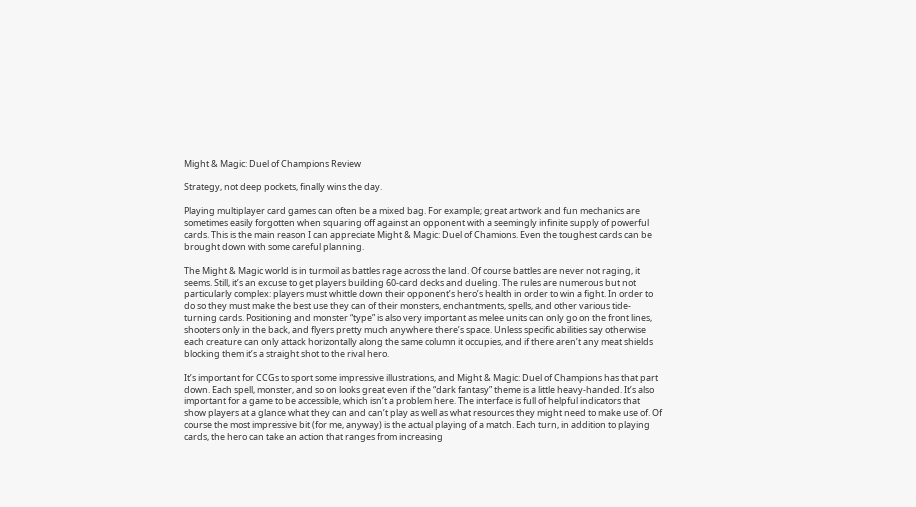Might & Magic: Duel of Champions Review

Strategy, not deep pockets, finally wins the day.

Playing multiplayer card games can often be a mixed bag. For example; great artwork and fun mechanics are sometimes easily forgotten when squaring off against an opponent with a seemingly infinite supply of powerful cards. This is the main reason I can appreciate Might & Magic: Duel of Chamions. Even the toughest cards can be brought down with some careful planning.

The Might & Magic world is in turmoil as battles rage across the land. Of course battles are never not raging, it seems. Still, it’s an excuse to get players building 60-card decks and dueling. The rules are numerous but not particularly complex: players must whittle down their opponent’s hero’s health in order to win a fight. In order to do so they must make the best use they can of their monsters, enchantments, spells, and other various tide-turning cards. Positioning and monster “type” is also very important as melee units can only go on the front lines, shooters only in the back, and flyers pretty much anywhere there’s space. Unless specific abilities say otherwise each creature can only attack horizontally along the same column it occupies, and if there aren’t any meat shields blocking them it’s a straight shot to the rival hero.

It’s important for CCGs to sport some impressive illustrations, and Might & Magic: Duel of Champions has that part down. Each spell, monster, and so on looks great even if the “dark fantasy” theme is a little heavy-handed. It’s also important for a game to be accessible, which isn’t a problem here. The interface is full of helpful indicators that show players at a glance what they can and can’t play as well as what resources they might need to make use of. Of course the most impressive bit (for me, anyway) is the actual playing of a match. Each turn, in addition to playing cards, the hero can take an action that ranges from increasing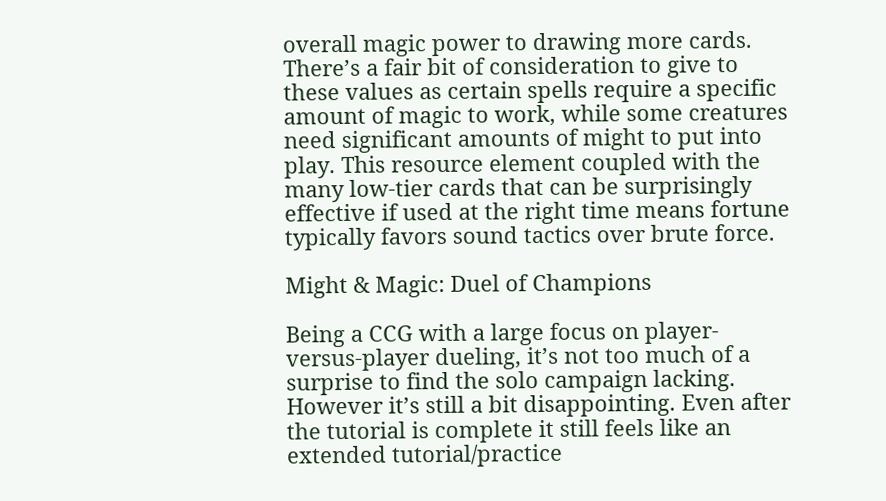overall magic power to drawing more cards. There’s a fair bit of consideration to give to these values as certain spells require a specific amount of magic to work, while some creatures need significant amounts of might to put into play. This resource element coupled with the many low-tier cards that can be surprisingly effective if used at the right time means fortune typically favors sound tactics over brute force.

Might & Magic: Duel of Champions

Being a CCG with a large focus on player-versus-player dueling, it’s not too much of a surprise to find the solo campaign lacking. However it’s still a bit disappointing. Even after the tutorial is complete it still feels like an extended tutorial/practice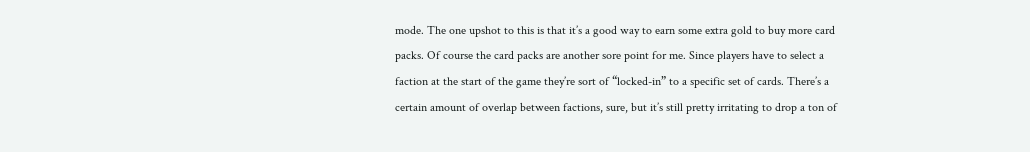mode. The one upshot to this is that it’s a good way to earn some extra gold to buy more card packs. Of course the card packs are another sore point for me. Since players have to select a faction at the start of the game they’re sort of “locked-in” to a specific set of cards. There’s a certain amount of overlap between factions, sure, but it’s still pretty irritating to drop a ton of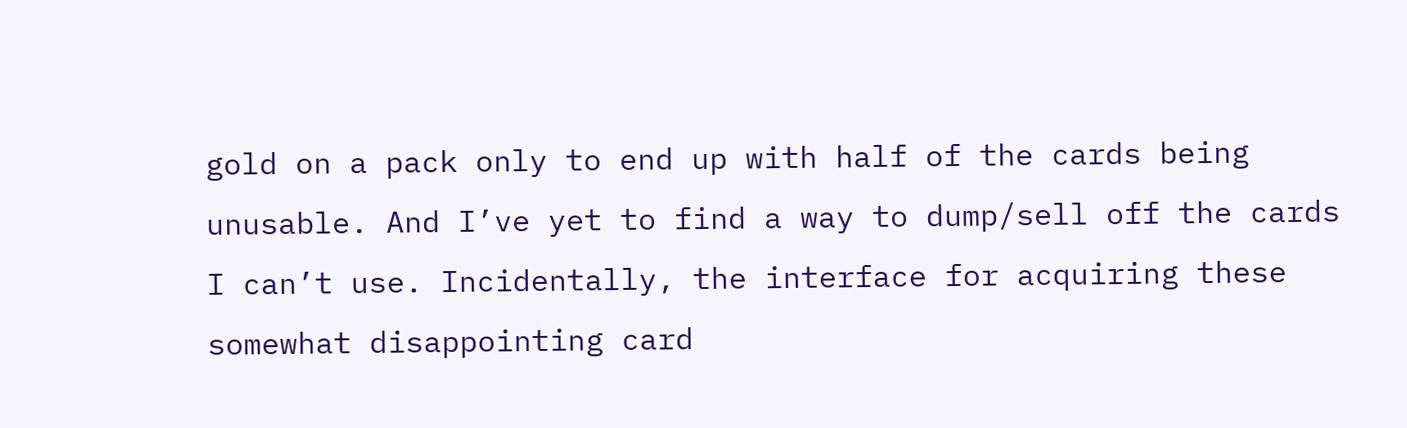gold on a pack only to end up with half of the cards being unusable. And I’ve yet to find a way to dump/sell off the cards I can’t use. Incidentally, the interface for acquiring these somewhat disappointing card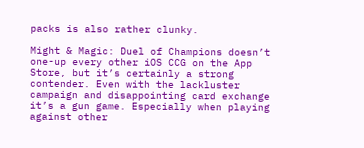packs is also rather clunky.

Might & Magic: Duel of Champions doesn’t one-up every other iOS CCG on the App Store, but it’s certainly a strong contender. Even with the lackluster campaign and disappointing card exchange it’s a gun game. Especially when playing against other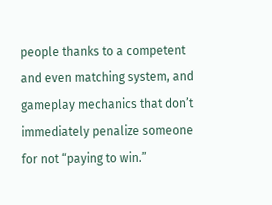people thanks to a competent and even matching system, and gameplay mechanics that don’t immediately penalize someone for not “paying to win.”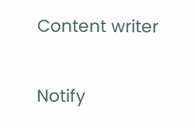Content writer

Notify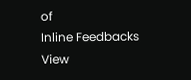of
Inline Feedbacks
View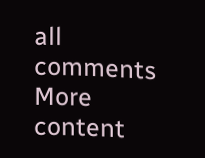all comments
More content